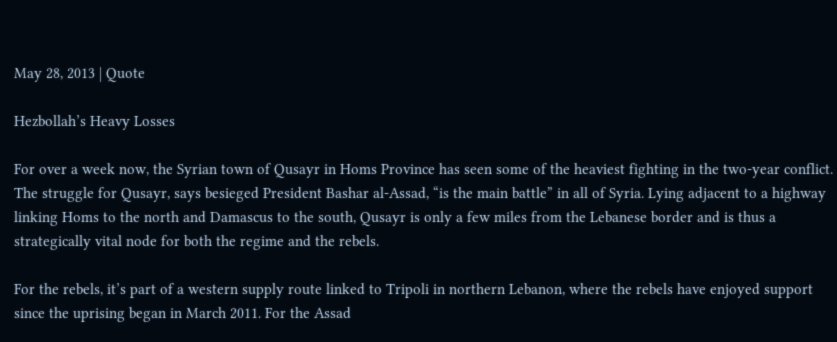May 28, 2013 | Quote

Hezbollah’s Heavy Losses

For over a week now, the Syrian town of Qusayr in Homs Province has seen some of the heaviest fighting in the two-year conflict. The struggle for Qusayr, says besieged President Bashar al-Assad, “is the main battle” in all of Syria. Lying adjacent to a highway linking Homs to the north and Damascus to the south, Qusayr is only a few miles from the Lebanese border and is thus a strategically vital node for both the regime and the rebels.

For the rebels, it’s part of a western supply route linked to Tripoli in northern Lebanon, where the rebels have enjoyed support since the uprising began in March 2011. For the Assad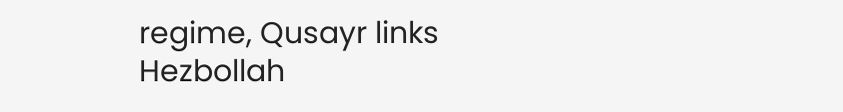regime, Qusayr links Hezbollah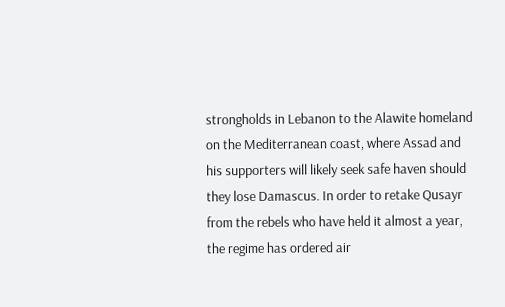strongholds in Lebanon to the Alawite homeland on the Mediterranean coast, where Assad and his supporters will likely seek safe haven should they lose Damascus. In order to retake Qusayr from the rebels who have held it almost a year, the regime has ordered air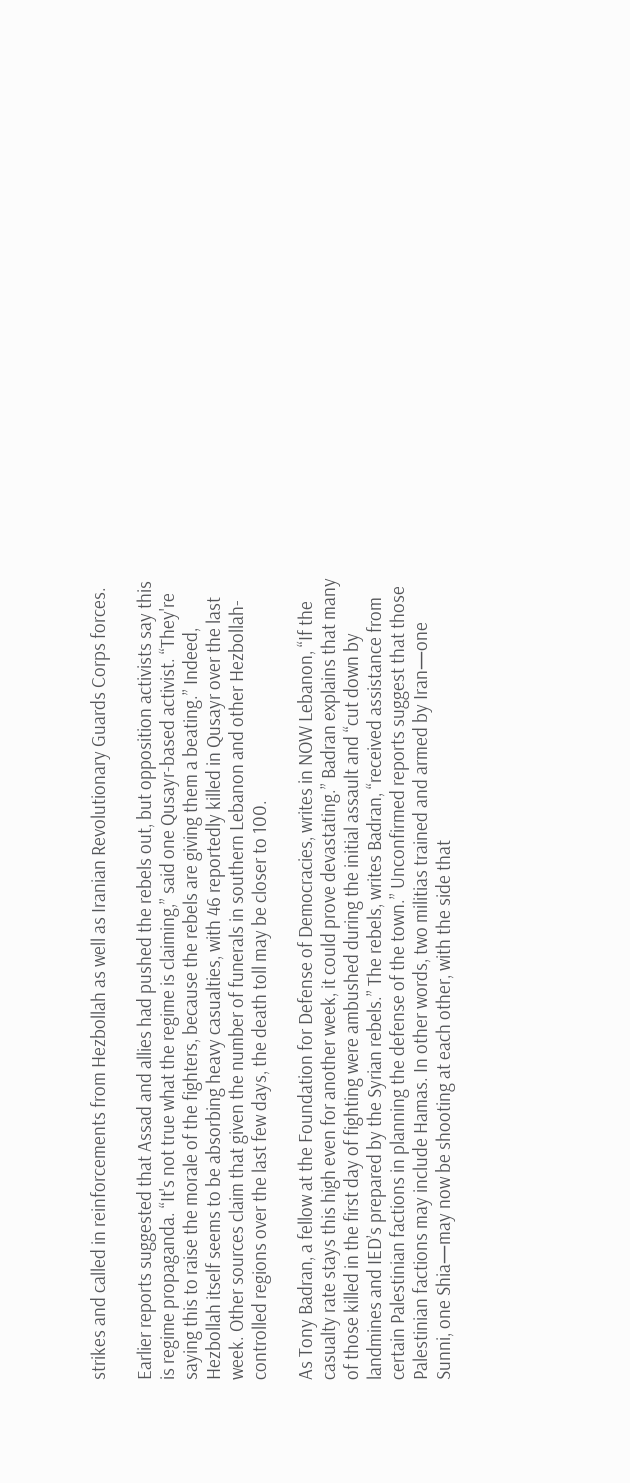strikes and called in reinforcements from Hezbollah as well as Iranian Revolutionary Guards Corps forces.

Earlier reports suggested that Assad and allies had pushed the rebels out, but opposition activists say this is regime propaganda. “It's not true what the regime is claiming,” said one Qusayr-based activist. “They're saying this to raise the morale of the fighters, because the rebels are giving them a beating.” Indeed, Hezbollah itself seems to be absorbing heavy casualties, with 46 reportedly killed in Qusayr over the last week. Other sources claim that given the number of funerals in southern Lebanon and other Hezbollah-controlled regions over the last few days, the death toll may be closer to 100.

As Tony Badran, a fellow at the Foundation for Defense of Democracies, writes in NOW Lebanon, “If the casualty rate stays this high even for another week, it could prove devastating.” Badran explains that many of those killed in the first day of fighting were ambushed during the initial assault and “cut down by landmines and IED’s prepared by the Syrian rebels.” The rebels, writes Badran, “received assistance from certain Palestinian factions in planning the defense of the town.” Unconfirmed reports suggest that those Palestinian factions may include Hamas. In other words, two militias trained and armed by Iran—one Sunni, one Shia—may now be shooting at each other, with the side that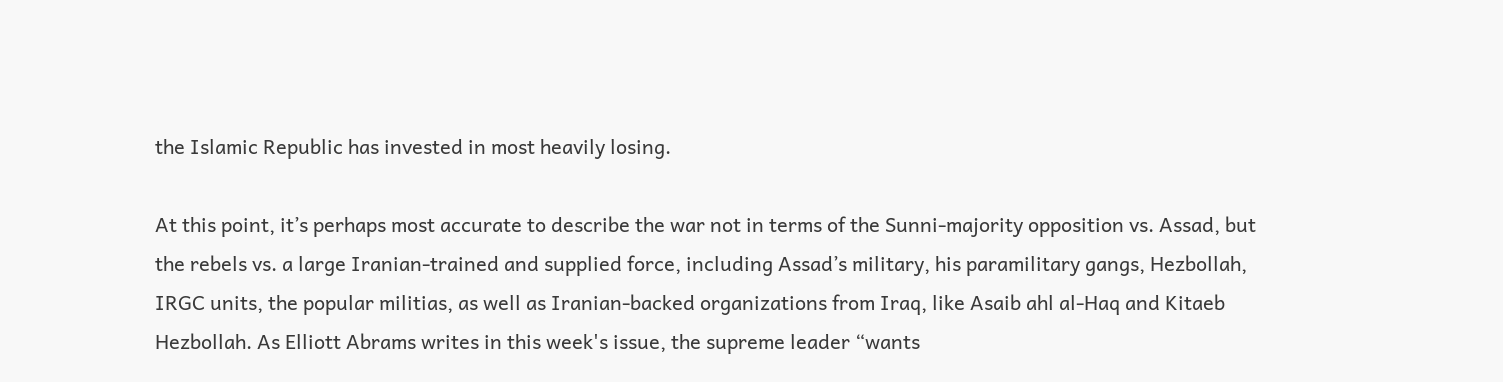the Islamic Republic has invested in most heavily losing.

At this point, it’s perhaps most accurate to describe the war not in terms of the Sunni-majority opposition vs. Assad, but the rebels vs. a large Iranian-trained and supplied force, including Assad’s military, his paramilitary gangs, Hezbollah, IRGC units, the popular militias, as well as Iranian-backed organizations from Iraq, like Asaib ahl al-Haq and Kitaeb Hezbollah. As Elliott Abrams writes in this week's issue, the supreme leader “wants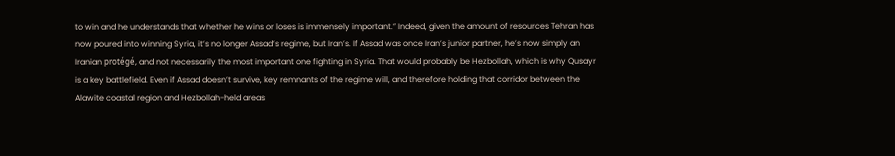to win and he understands that whether he wins or loses is immensely important.” Indeed, given the amount of resources Tehran has now poured into winning Syria, it’s no longer Assad’s regime, but Iran’s. If Assad was once Iran’s junior partner, he’s now simply an Iranian protégé, and not necessarily the most important one fighting in Syria. That would probably be Hezbollah, which is why Qusayr is a key battlefield. Even if Assad doesn’t survive, key remnants of the regime will, and therefore holding that corridor between the Alawite coastal region and Hezbollah-held areas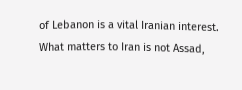of Lebanon is a vital Iranian interest. What matters to Iran is not Assad,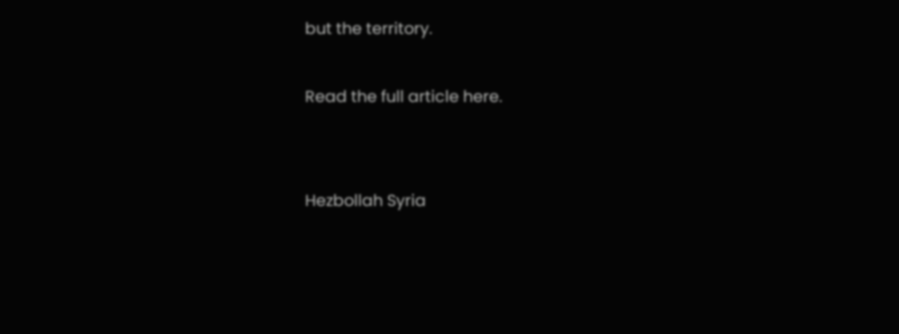but the territory.

Read the full article here.


Hezbollah Syria